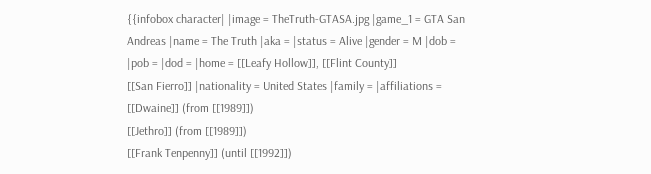{{infobox character| |image = TheTruth-GTASA.jpg |game_1 = GTA San Andreas |name = The Truth |aka = |status = Alive |gender = M |dob = |pob = |dod = |home = [[Leafy Hollow]], [[Flint County]]
[[San Fierro]] |nationality = United States |family = |affiliations = [[Dwaine]] (from [[1989]])
[[Jethro]] (from [[1989]])
[[Frank Tenpenny]] (until [[1992]])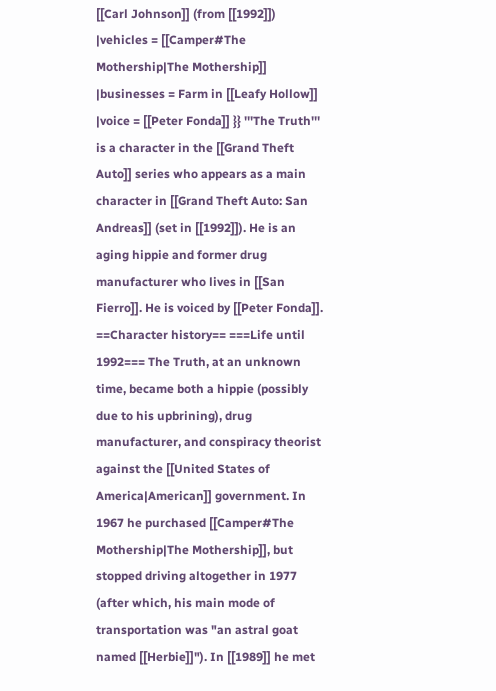[[Carl Johnson]] (from [[1992]]) |vehicles = [[Camper#The Mothership|The Mothership]] |businesses = Farm in [[Leafy Hollow]] |voice = [[Peter Fonda]] }} '''The Truth''' is a character in the [[Grand Theft Auto]] series who appears as a main character in [[Grand Theft Auto: San Andreas]] (set in [[1992]]). He is an aging hippie and former drug manufacturer who lives in [[San Fierro]]. He is voiced by [[Peter Fonda]]. ==Character history== ===Life until 1992=== The Truth, at an unknown time, became both a hippie (possibly due to his upbrining), drug manufacturer, and conspiracy theorist against the [[United States of America|American]] government. In 1967 he purchased [[Camper#The Mothership|The Mothership]], but stopped driving altogether in 1977 (after which, his main mode of transportation was "an astral goat named [[Herbie]]"). In [[1989]] he met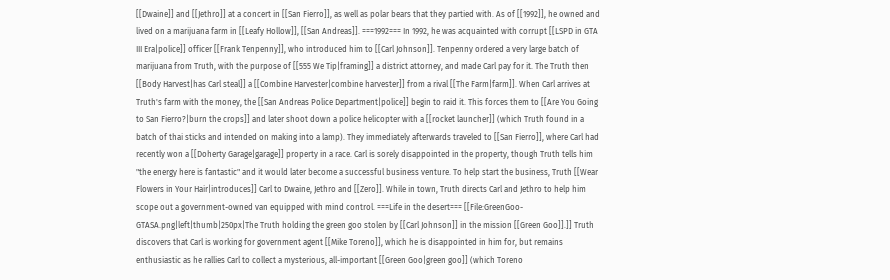[[Dwaine]] and [[Jethro]] at a concert in [[San Fierro]], as well as polar bears that they partied with. As of [[1992]], he owned and lived on a marijuana farm in [[Leafy Hollow]], [[San Andreas]]. ===1992=== In 1992, he was acquainted with corrupt [[LSPD in GTA III Era|police]] officer [[Frank Tenpenny]], who introduced him to [[Carl Johnson]]. Tenpenny ordered a very large batch of marijuana from Truth, with the purpose of [[555 We Tip|framing]] a district attorney, and made Carl pay for it. The Truth then [[Body Harvest|has Carl steal]] a [[Combine Harvester|combine harvester]] from a rival [[The Farm|farm]]. When Carl arrives at Truth's farm with the money, the [[San Andreas Police Department|police]] begin to raid it. This forces them to [[Are You Going to San Fierro?|burn the crops]] and later shoot down a police helicopter with a [[rocket launcher]] (which Truth found in a batch of thai sticks and intended on making into a lamp). They immediately afterwards traveled to [[San Fierro]], where Carl had recently won a [[Doherty Garage|garage]] property in a race. Carl is sorely disappointed in the property, though Truth tells him "the energy here is fantastic" and it would later become a successful business venture. To help start the business, Truth [[Wear Flowers in Your Hair|introduces]] Carl to Dwaine, Jethro and [[Zero]]. While in town, Truth directs Carl and Jethro to help him scope out a government-owned van equipped with mind control. ===Life in the desert=== [[File:GreenGoo-GTASA.png|left|thumb|250px|The Truth holding the green goo stolen by [[Carl Johnson]] in the mission [[Green Goo]].]] Truth discovers that Carl is working for government agent [[Mike Toreno]], which he is disappointed in him for, but remains enthusiastic as he rallies Carl to collect a mysterious, all-important [[Green Goo|green goo]] (which Toreno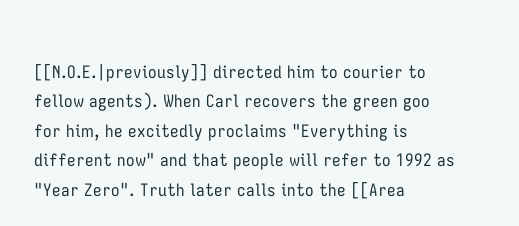[[N.O.E.|previously]] directed him to courier to fellow agents). When Carl recovers the green goo for him, he excitedly proclaims "Everything is different now" and that people will refer to 1992 as "Year Zero". Truth later calls into the [[Area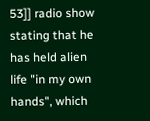53]] radio show stating that he has held alien life "in my own hands", which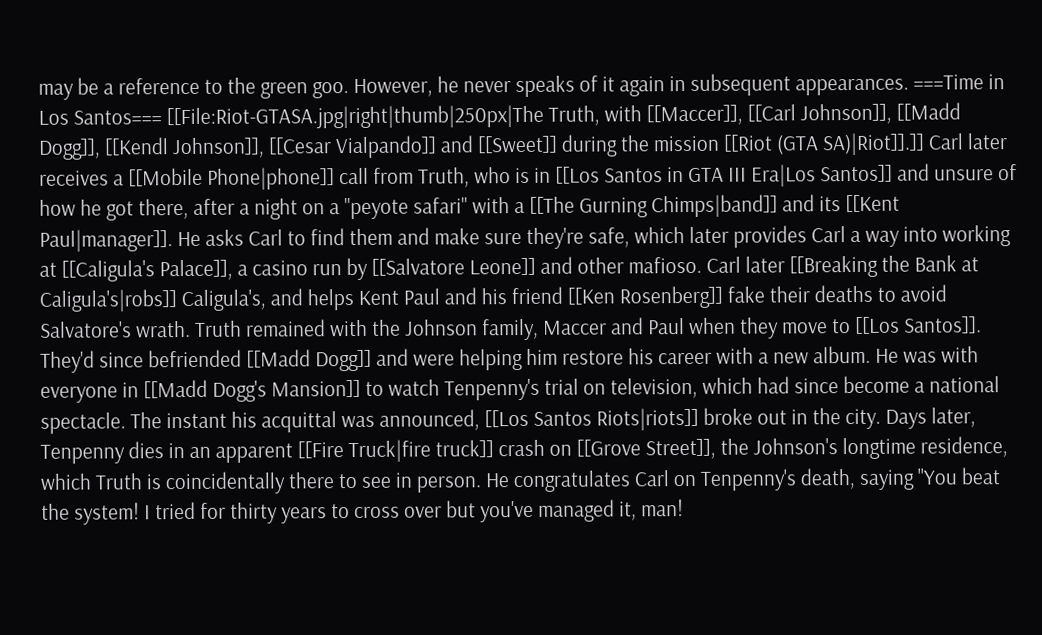may be a reference to the green goo. However, he never speaks of it again in subsequent appearances. ===Time in Los Santos=== [[File:Riot-GTASA.jpg|right|thumb|250px|The Truth, with [[Maccer]], [[Carl Johnson]], [[Madd Dogg]], [[Kendl Johnson]], [[Cesar Vialpando]] and [[Sweet]] during the mission [[Riot (GTA SA)|Riot]].]] Carl later receives a [[Mobile Phone|phone]] call from Truth, who is in [[Los Santos in GTA III Era|Los Santos]] and unsure of how he got there, after a night on a "peyote safari" with a [[The Gurning Chimps|band]] and its [[Kent Paul|manager]]. He asks Carl to find them and make sure they're safe, which later provides Carl a way into working at [[Caligula's Palace]], a casino run by [[Salvatore Leone]] and other mafioso. Carl later [[Breaking the Bank at Caligula's|robs]] Caligula's, and helps Kent Paul and his friend [[Ken Rosenberg]] fake their deaths to avoid Salvatore's wrath. Truth remained with the Johnson family, Maccer and Paul when they move to [[Los Santos]]. They'd since befriended [[Madd Dogg]] and were helping him restore his career with a new album. He was with everyone in [[Madd Dogg's Mansion]] to watch Tenpenny's trial on television, which had since become a national spectacle. The instant his acquittal was announced, [[Los Santos Riots|riots]] broke out in the city. Days later, Tenpenny dies in an apparent [[Fire Truck|fire truck]] crash on [[Grove Street]], the Johnson's longtime residence, which Truth is coincidentally there to see in person. He congratulates Carl on Tenpenny's death, saying "You beat the system! I tried for thirty years to cross over but you've managed it, man!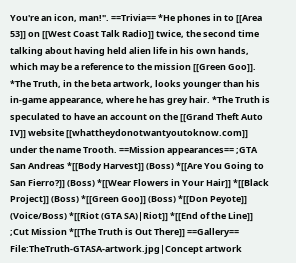You're an icon, man!". ==Trivia== *He phones in to [[Area 53]] on [[West Coast Talk Radio]] twice, the second time talking about having held alien life in his own hands, which may be a reference to the mission [[Green Goo]]. *The Truth, in the beta artwork, looks younger than his in-game appearance, where he has grey hair. *The Truth is speculated to have an account on the [[Grand Theft Auto IV]] website [[whattheydonotwantyoutoknow.com]] under the name Trooth. ==Mission appearances== ;GTA San Andreas *[[Body Harvest]] (Boss) *[[Are You Going to San Fierro?]] (Boss) *[[Wear Flowers in Your Hair]] *[[Black Project]] (Boss) *[[Green Goo]] (Boss) *[[Don Peyote]] (Voice/Boss) *[[Riot (GTA SA)|Riot]] *[[End of the Line]] ;Cut Mission *[[The Truth is Out There]] ==Gallery== File:TheTruth-GTASA-artwork.jpg|Concept artwork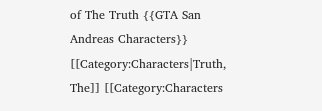of The Truth {{GTA San Andreas Characters}} [[Category:Characters|Truth, The]] [[Category:Characters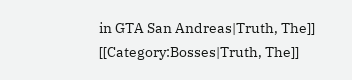in GTA San Andreas|Truth, The]] [[Category:Bosses|Truth, The]]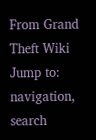From Grand Theft Wiki
Jump to: navigation, search